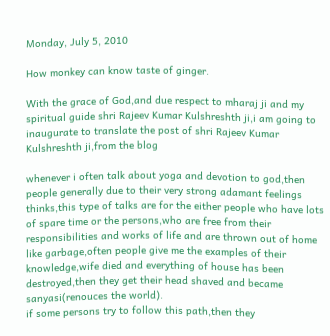Monday, July 5, 2010

How monkey can know taste of ginger.

With the grace of God,and due respect to mharaj ji and my spiritual guide shri Rajeev Kumar Kulshreshth ji,i am going to inaugurate to translate the post of shri Rajeev Kumar Kulshreshth ji,from the blog

whenever i often talk about yoga and devotion to god,then people generally due to their very strong adamant feelings thinks,this type of talks are for the either people who have lots of spare time or the persons,who are free from their responsibilities and works of life and are thrown out of home like garbage,often people give me the examples of their knowledge,wife died and everything of house has been destroyed,then they get their head shaved and became sanyasi(renouces the world).
if some persons try to follow this path,then they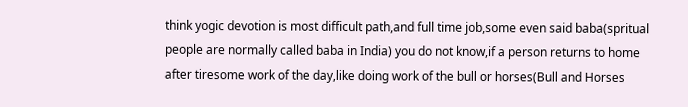think yogic devotion is most difficult path,and full time job,some even said baba(spritual people are normally called baba in India) you do not know,if a person returns to home after tiresome work of the day,like doing work of the bull or horses(Bull and Horses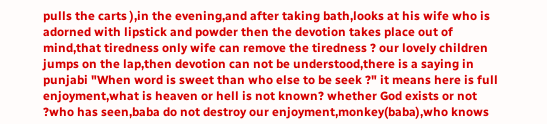pulls the carts ),in the evening,and after taking bath,looks at his wife who is adorned with lipstick and powder then the devotion takes place out of mind,that tiredness only wife can remove the tiredness ? our lovely children jumps on the lap,then devotion can not be understood,there is a saying in punjabi "When word is sweet than who else to be seek ?" it means here is full enjoyment,what is heaven or hell is not known? whether God exists or not ?who has seen,baba do not destroy our enjoyment,monkey(baba),who knows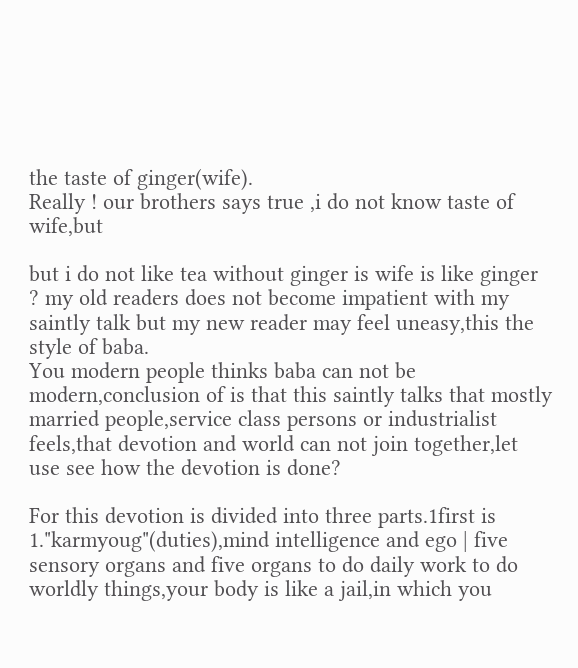the taste of ginger(wife).
Really ! our brothers says true ,i do not know taste of wife,but

but i do not like tea without ginger is wife is like ginger ? my old readers does not become impatient with my saintly talk but my new reader may feel uneasy,this the style of baba.
You modern people thinks baba can not be modern,conclusion of is that this saintly talks that mostly married people,service class persons or industrialist feels,that devotion and world can not join together,let use see how the devotion is done?

For this devotion is divided into three parts.1first is 1."karmyoug"(duties),mind intelligence and ego | five sensory organs and five organs to do daily work to do worldly things,your body is like a jail,in which you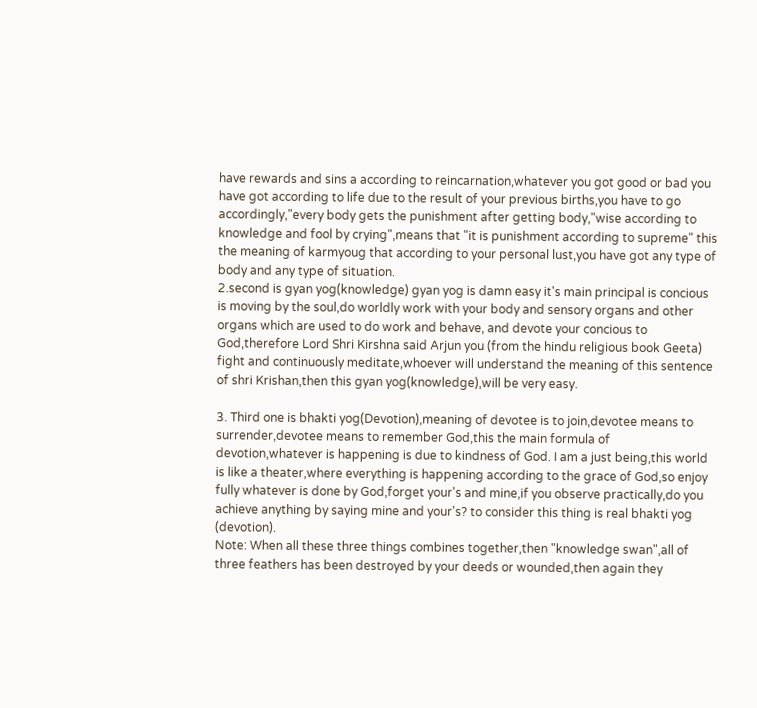have rewards and sins a according to reincarnation,whatever you got good or bad you have got according to life due to the result of your previous births,you have to go accordingly,"every body gets the punishment after getting body,"wise according to knowledge and fool by crying",means that "it is punishment according to supreme" this the meaning of karmyoug that according to your personal lust,you have got any type of body and any type of situation.
2.second is gyan yog(knowledge) gyan yog is damn easy it's main principal is concious is moving by the soul,do worldly work with your body and sensory organs and other organs which are used to do work and behave, and devote your concious to God,therefore Lord Shri Kirshna said Arjun you (from the hindu religious book Geeta) fight and continuously meditate,whoever will understand the meaning of this sentence of shri Krishan,then this gyan yog(knowledge),will be very easy.

3. Third one is bhakti yog(Devotion),meaning of devotee is to join,devotee means to surrender,devotee means to remember God,this the main formula of devotion,whatever is happening is due to kindness of God. I am a just being,this world is like a theater,where everything is happening according to the grace of God,so enjoy fully whatever is done by God,forget your's and mine,if you observe practically,do you achieve anything by saying mine and your's? to consider this thing is real bhakti yog (devotion).
Note: When all these three things combines together,then "knowledge swan",all of three feathers has been destroyed by your deeds or wounded,then again they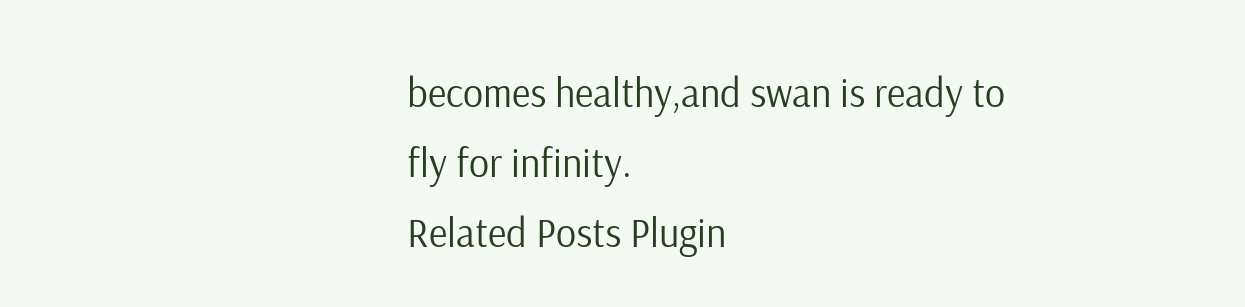becomes healthy,and swan is ready to fly for infinity.
Related Posts Plugin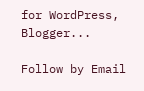for WordPress, Blogger...

Follow by Email